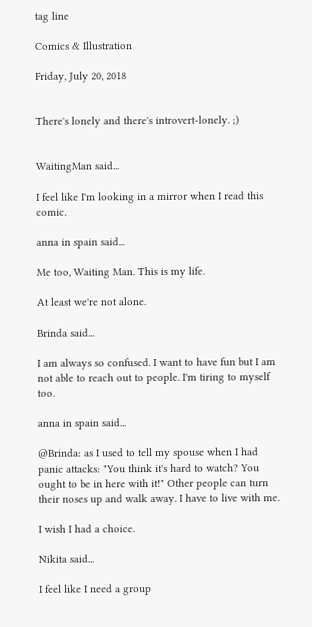tag line

Comics & Illustration

Friday, July 20, 2018


There's lonely and there's introvert-lonely. ;)


WaitingMan said...

I feel like I'm looking in a mirror when I read this comic.

anna in spain said...

Me too, Waiting Man. This is my life.

At least we're not alone.

Brinda said...

I am always so confused. I want to have fun but I am not able to reach out to people. I'm tiring to myself too.

anna in spain said...

@Brinda: as I used to tell my spouse when I had panic attacks: "You think it's hard to watch? You ought to be in here with it!" Other people can turn their noses up and walk away. I have to live with me.

I wish I had a choice.

Nikita said...

I feel like I need a group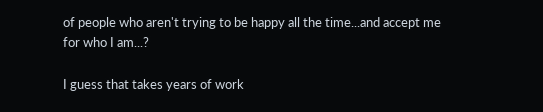of people who aren't trying to be happy all the time...and accept me for who I am...?

I guess that takes years of work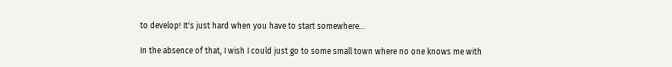to develop! It's just hard when you have to start somewhere...

In the absence of that, I wish I could just go to some small town where no one knows me with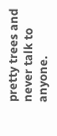pretty trees and never talk to anyone.